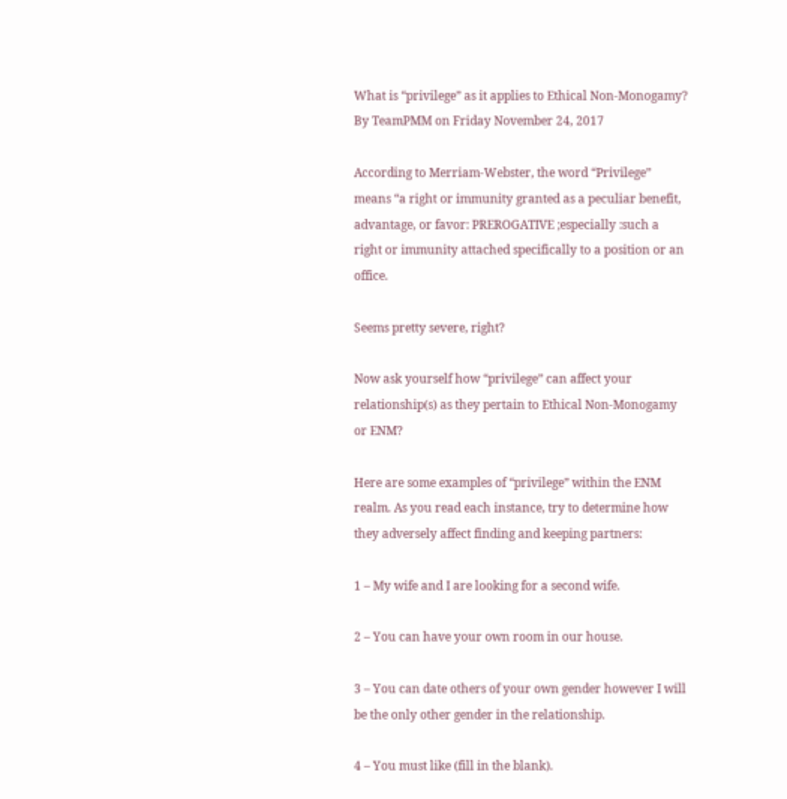What is “privilege” as it applies to Ethical Non-Monogamy?
By TeamPMM on Friday November 24, 2017

According to Merriam-Webster, the word “Privilege” means “a right or immunity granted as a peculiar benefit, advantage, or favor: PREROGATIVE ;especially :such a right or immunity attached specifically to a position or an office.

Seems pretty severe, right?

Now ask yourself how “privilege” can affect your relationship(s) as they pertain to Ethical Non-Monogamy or ENM?

Here are some examples of “privilege” within the ENM realm. As you read each instance, try to determine how they adversely affect finding and keeping partners:

1 – My wife and I are looking for a second wife.

2 – You can have your own room in our house.

3 – You can date others of your own gender however I will be the only other gender in the relationship.

4 – You must like (fill in the blank).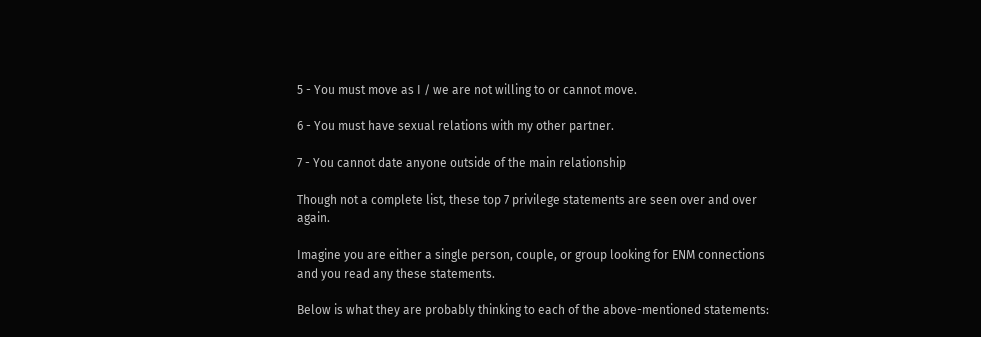5 - You must move as I / we are not willing to or cannot move.

6 - You must have sexual relations with my other partner.

7 - You cannot date anyone outside of the main relationship

Though not a complete list, these top 7 privilege statements are seen over and over again.

Imagine you are either a single person, couple, or group looking for ENM connections and you read any these statements.

Below is what they are probably thinking to each of the above-mentioned statements: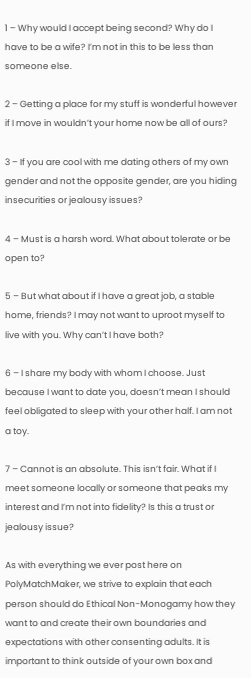1 – Why would I accept being second? Why do I have to be a wife? I’m not in this to be less than someone else.

2 – Getting a place for my stuff is wonderful however if I move in wouldn’t your home now be all of ours?

3 – If you are cool with me dating others of my own gender and not the opposite gender, are you hiding insecurities or jealousy issues?

4 – Must is a harsh word. What about tolerate or be open to?

5 – But what about if I have a great job, a stable home, friends? I may not want to uproot myself to live with you. Why can’t I have both?

6 – I share my body with whom I choose. Just because I want to date you, doesn’t mean I should feel obligated to sleep with your other half. I am not a toy.

7 – Cannot is an absolute. This isn’t fair. What if I meet someone locally or someone that peaks my interest and I’m not into fidelity? Is this a trust or jealousy issue?

As with everything we ever post here on PolyMatchMaker, we strive to explain that each person should do Ethical Non-Monogamy how they want to and create their own boundaries and expectations with other consenting adults. It is important to think outside of your own box and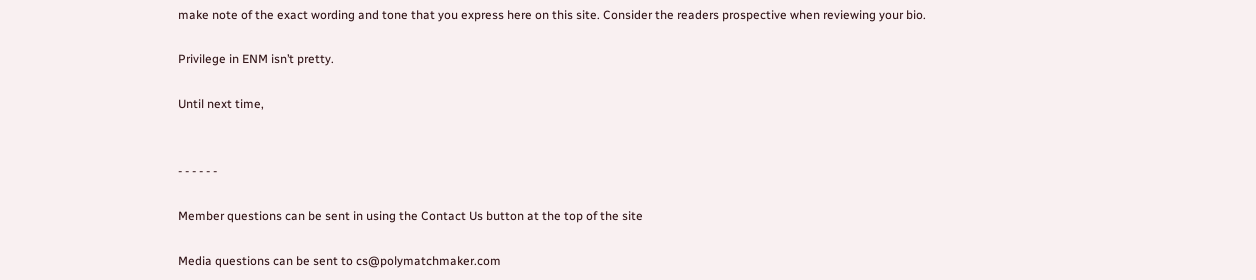make note of the exact wording and tone that you express here on this site. Consider the readers prospective when reviewing your bio.

Privilege in ENM isn’t pretty.

Until next time,


- - - - - -

Member questions can be sent in using the Contact Us button at the top of the site

Media questions can be sent to cs@polymatchmaker.com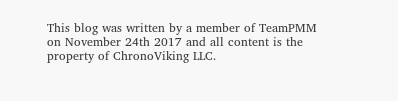This blog was written by a member of TeamPMM on November 24th 2017 and all content is the property of ChronoViking LLC.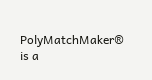PolyMatchMaker® is a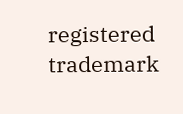registered trademark